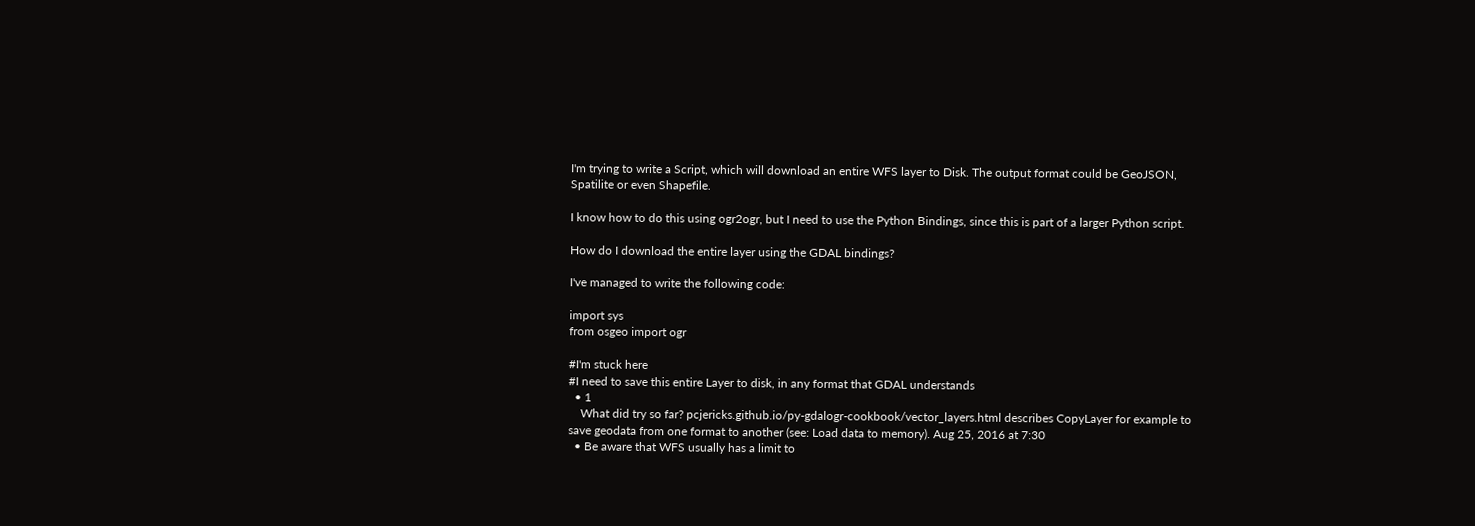I'm trying to write a Script, which will download an entire WFS layer to Disk. The output format could be GeoJSON, Spatilite or even Shapefile.

I know how to do this using ogr2ogr, but I need to use the Python Bindings, since this is part of a larger Python script.

How do I download the entire layer using the GDAL bindings?

I've managed to write the following code:

import sys
from osgeo import ogr

#I'm stuck here
#I need to save this entire Layer to disk, in any format that GDAL understands
  • 1
    What did try so far? pcjericks.github.io/py-gdalogr-cookbook/vector_layers.html describes CopyLayer for example to save geodata from one format to another (see: Load data to memory). Aug 25, 2016 at 7:30
  • Be aware that WFS usually has a limit to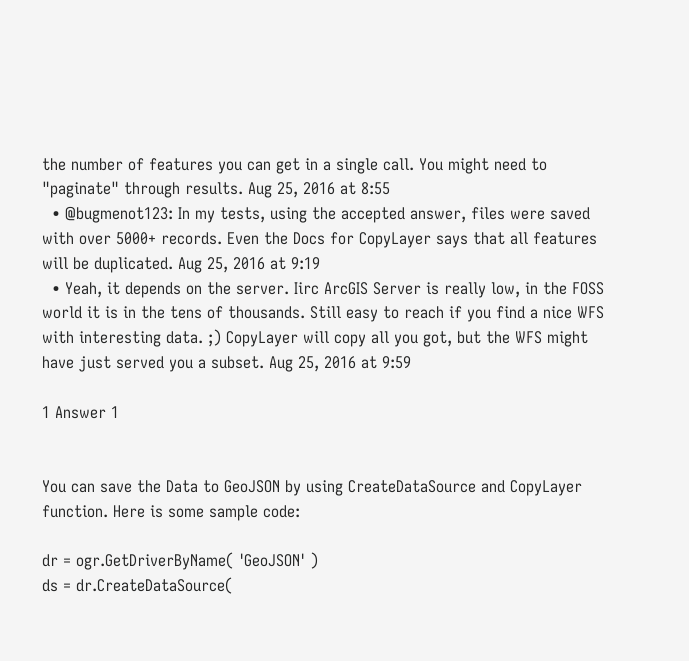the number of features you can get in a single call. You might need to "paginate" through results. Aug 25, 2016 at 8:55
  • @bugmenot123: In my tests, using the accepted answer, files were saved with over 5000+ records. Even the Docs for CopyLayer says that all features will be duplicated. Aug 25, 2016 at 9:19
  • Yeah, it depends on the server. Iirc ArcGIS Server is really low, in the FOSS world it is in the tens of thousands. Still easy to reach if you find a nice WFS with interesting data. ;) CopyLayer will copy all you got, but the WFS might have just served you a subset. Aug 25, 2016 at 9:59

1 Answer 1


You can save the Data to GeoJSON by using CreateDataSource and CopyLayer function. Here is some sample code:

dr = ogr.GetDriverByName( 'GeoJSON' )
ds = dr.CreateDataSource(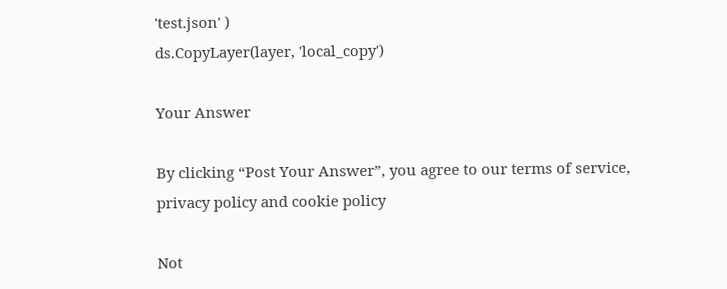'test.json' )
ds.CopyLayer(layer, 'local_copy')

Your Answer

By clicking “Post Your Answer”, you agree to our terms of service, privacy policy and cookie policy

Not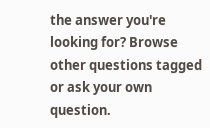the answer you're looking for? Browse other questions tagged or ask your own question.